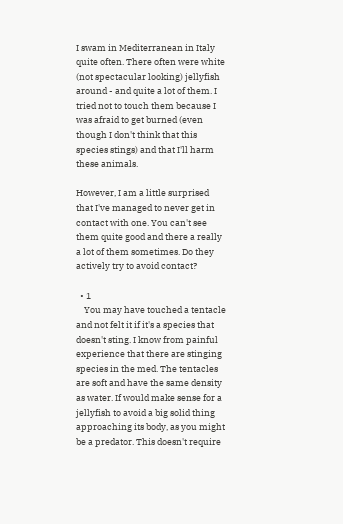I swam in Mediterranean in Italy quite often. There often were white (not spectacular looking) jellyfish around - and quite a lot of them. I tried not to touch them because I was afraid to get burned (even though I don't think that this species stings) and that I'll harm these animals.

However, I am a little surprised that I've managed to never get in contact with one. You can't see them quite good and there a really a lot of them sometimes. Do they actively try to avoid contact?

  • 1
    You may have touched a tentacle and not felt it if it's a species that doesn't sting. I know from painful experience that there are stinging species in the med. The tentacles are soft and have the same density as water. If would make sense for a jellyfish to avoid a big solid thing approaching its body, as you might be a predator. This doesn't require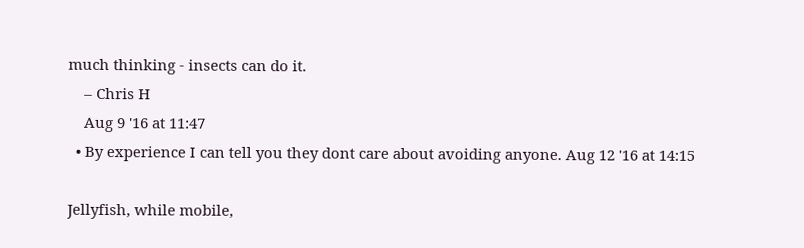much thinking - insects can do it.
    – Chris H
    Aug 9 '16 at 11:47
  • By experience I can tell you they dont care about avoiding anyone. Aug 12 '16 at 14:15

Jellyfish, while mobile,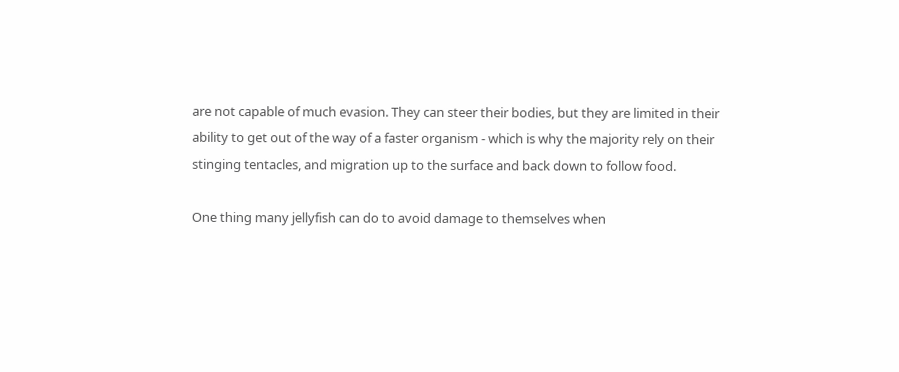are not capable of much evasion. They can steer their bodies, but they are limited in their ability to get out of the way of a faster organism - which is why the majority rely on their stinging tentacles, and migration up to the surface and back down to follow food.

One thing many jellyfish can do to avoid damage to themselves when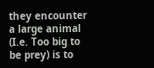they encounter a large animal (I.e. Too big to be prey) is to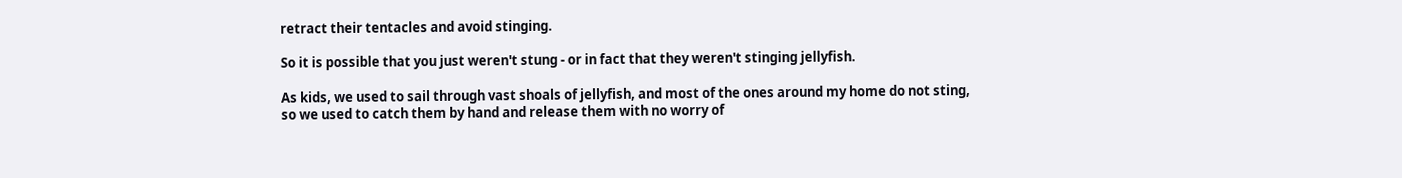retract their tentacles and avoid stinging.

So it is possible that you just weren't stung - or in fact that they weren't stinging jellyfish.

As kids, we used to sail through vast shoals of jellyfish, and most of the ones around my home do not sting, so we used to catch them by hand and release them with no worry of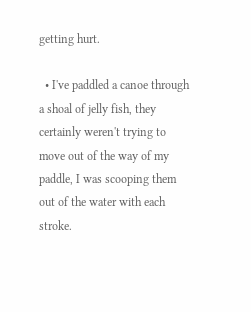getting hurt.

  • I've paddled a canoe through a shoal of jelly fish, they certainly weren't trying to move out of the way of my paddle, I was scooping them out of the water with each stroke.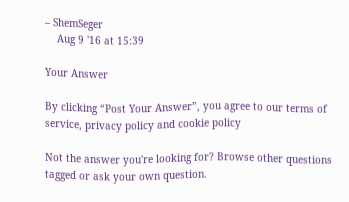– ShemSeger
    Aug 9 '16 at 15:39

Your Answer

By clicking “Post Your Answer”, you agree to our terms of service, privacy policy and cookie policy

Not the answer you're looking for? Browse other questions tagged or ask your own question.